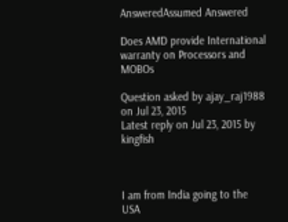AnsweredAssumed Answered

Does AMD provide International warranty on Processors and MOBOs

Question asked by ajay_raj1988 on Jul 23, 2015
Latest reply on Jul 23, 2015 by kingfish



I am from India going to the USA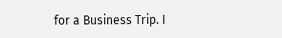for a Business Trip. I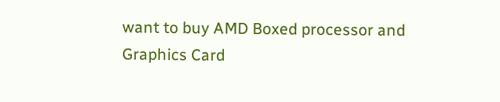want to buy AMD Boxed processor and Graphics Card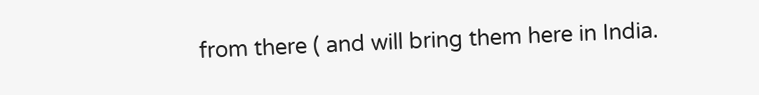from there ( and will bring them here in India.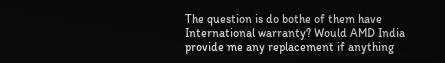The question is do bothe of them have International warranty? Would AMD India provide me any replacement if anything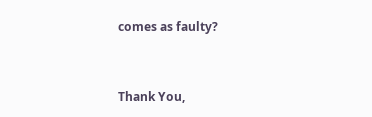comes as faulty?


Thank You,